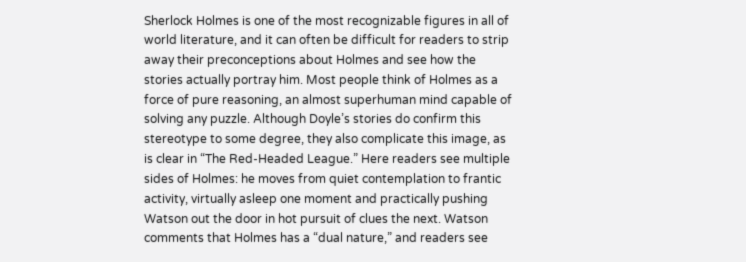Sherlock Holmes is one of the most recognizable figures in all of world literature, and it can often be difficult for readers to strip away their preconceptions about Holmes and see how the stories actually portray him. Most people think of Holmes as a force of pure reasoning, an almost superhuman mind capable of solving any puzzle. Although Doyle’s stories do confirm this stereotype to some degree, they also complicate this image, as is clear in “The Red-Headed League.” Here readers see multiple sides of Holmes: he moves from quiet contemplation to frantic activity, virtually asleep one moment and practically pushing Watson out the door in hot pursuit of clues the next. Watson comments that Holmes has a “dual nature,” and readers see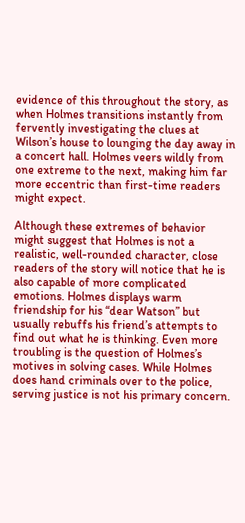evidence of this throughout the story, as when Holmes transitions instantly from fervently investigating the clues at Wilson’s house to lounging the day away in a concert hall. Holmes veers wildly from one extreme to the next, making him far more eccentric than first-time readers might expect.

Although these extremes of behavior might suggest that Holmes is not a realistic, well-rounded character, close readers of the story will notice that he is also capable of more complicated emotions. Holmes displays warm friendship for his “dear Watson” but usually rebuffs his friend’s attempts to find out what he is thinking. Even more troubling is the question of Holmes’s motives in solving cases. While Holmes does hand criminals over to the police, serving justice is not his primary concern.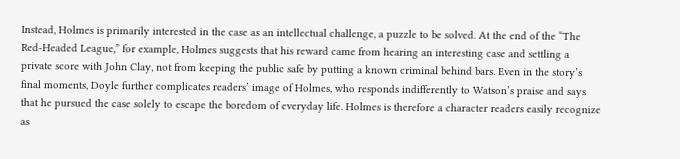Instead, Holmes is primarily interested in the case as an intellectual challenge, a puzzle to be solved. At the end of the “The Red-Headed League,” for example, Holmes suggests that his reward came from hearing an interesting case and settling a private score with John Clay, not from keeping the public safe by putting a known criminal behind bars. Even in the story’s final moments, Doyle further complicates readers’ image of Holmes, who responds indifferently to Watson’s praise and says that he pursued the case solely to escape the boredom of everyday life. Holmes is therefore a character readers easily recognize as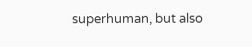superhuman, but also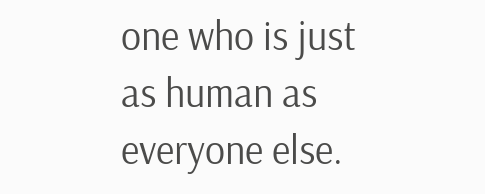one who is just as human as everyone else.